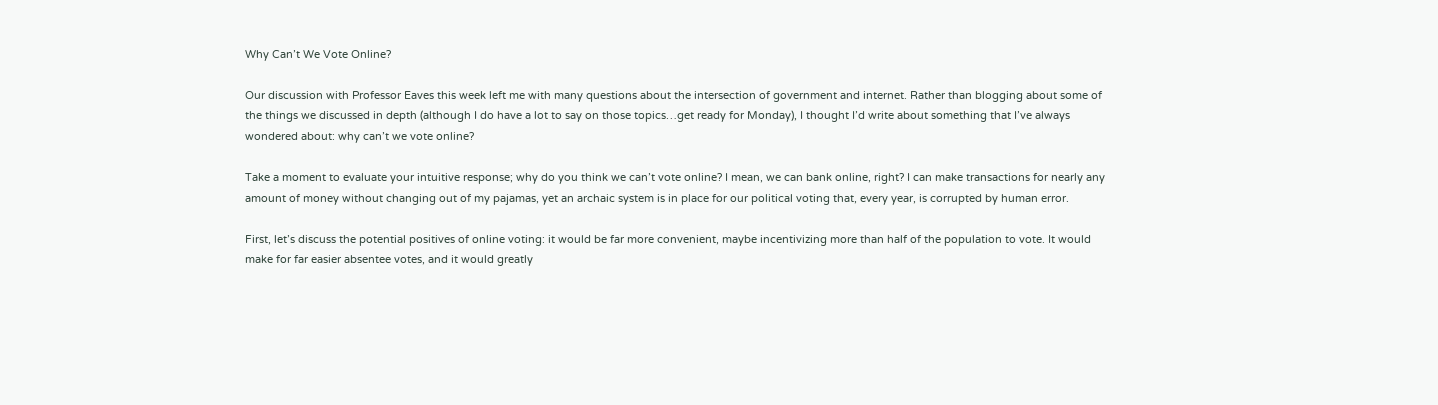Why Can’t We Vote Online?

Our discussion with Professor Eaves this week left me with many questions about the intersection of government and internet. Rather than blogging about some of the things we discussed in depth (although I do have a lot to say on those topics…get ready for Monday), I thought I’d write about something that I’ve always wondered about: why can’t we vote online?

Take a moment to evaluate your intuitive response; why do you think we can’t vote online? I mean, we can bank online, right? I can make transactions for nearly any amount of money without changing out of my pajamas, yet an archaic system is in place for our political voting that, every year, is corrupted by human error.

First, let’s discuss the potential positives of online voting: it would be far more convenient, maybe incentivizing more than half of the population to vote. It would make for far easier absentee votes, and it would greatly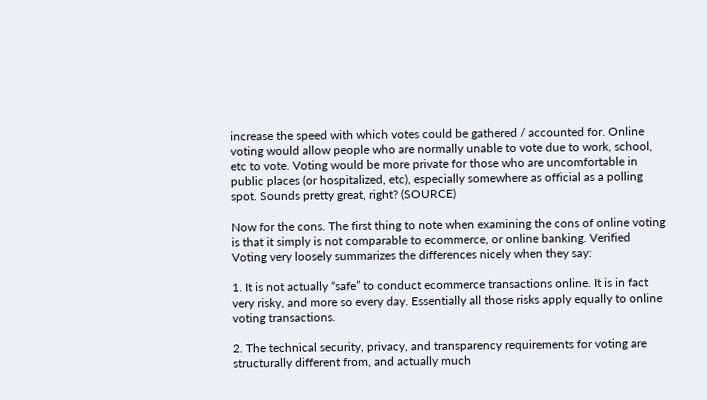increase the speed with which votes could be gathered / accounted for. Online voting would allow people who are normally unable to vote due to work, school, etc to vote. Voting would be more private for those who are uncomfortable in public places (or hospitalized, etc), especially somewhere as official as a polling spot. Sounds pretty great, right? (SOURCE)

Now for the cons. The first thing to note when examining the cons of online voting is that it simply is not comparable to ecommerce, or online banking. Verified Voting very loosely summarizes the differences nicely when they say:

1. It is not actually “safe” to conduct ecommerce transactions online. It is in fact very risky, and more so every day. Essentially all those risks apply equally to online voting transactions.

2. The technical security, privacy, and transparency requirements for voting are structurally different from, and actually much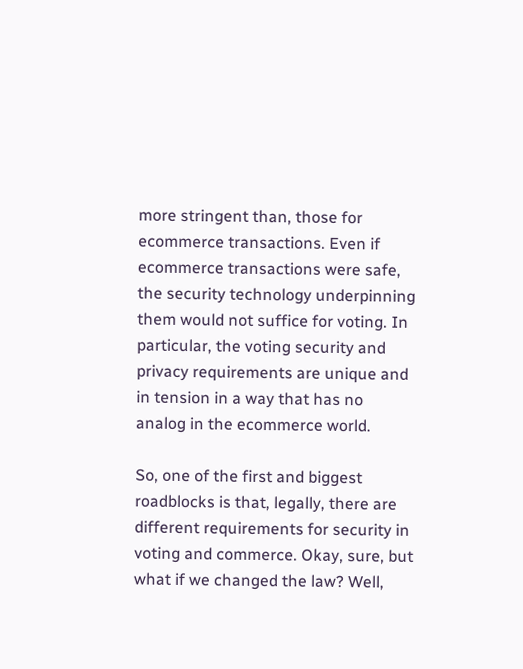more stringent than, those for ecommerce transactions. Even if ecommerce transactions were safe, the security technology underpinning them would not suffice for voting. In particular, the voting security and privacy requirements are unique and in tension in a way that has no analog in the ecommerce world.

So, one of the first and biggest roadblocks is that, legally, there are different requirements for security in voting and commerce. Okay, sure, but what if we changed the law? Well,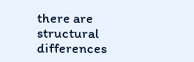there are structural differences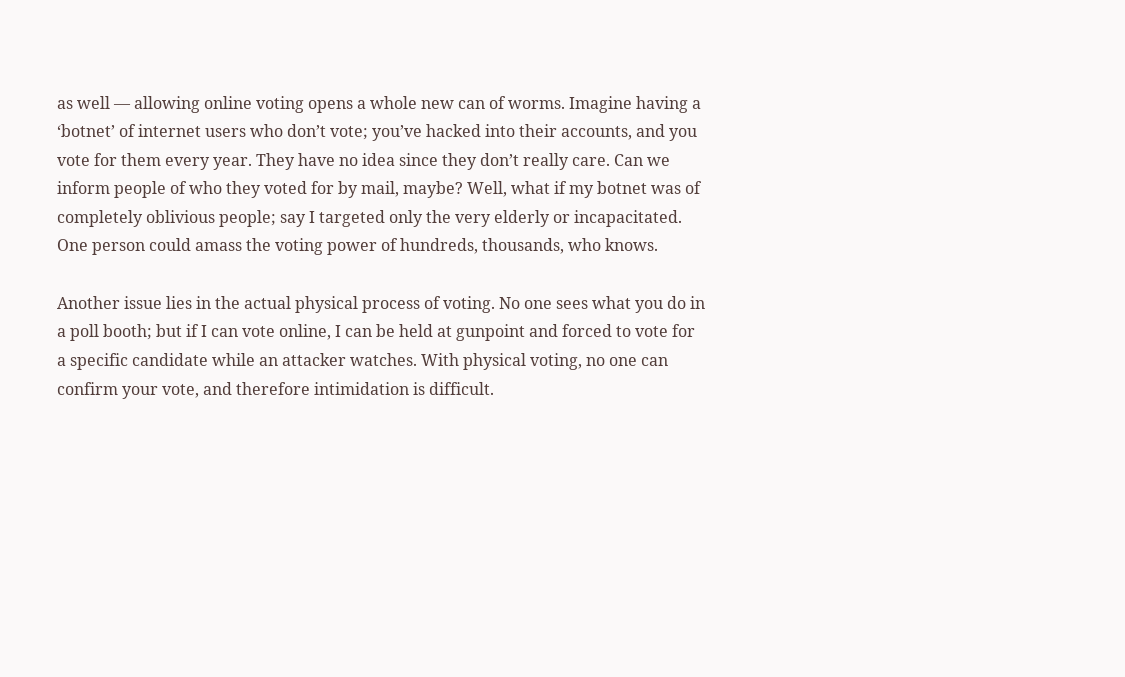as well — allowing online voting opens a whole new can of worms. Imagine having a ‘botnet’ of internet users who don’t vote; you’ve hacked into their accounts, and you vote for them every year. They have no idea since they don’t really care. Can we inform people of who they voted for by mail, maybe? Well, what if my botnet was of completely oblivious people; say I targeted only the very elderly or incapacitated. One person could amass the voting power of hundreds, thousands, who knows.

Another issue lies in the actual physical process of voting. No one sees what you do in a poll booth; but if I can vote online, I can be held at gunpoint and forced to vote for a specific candidate while an attacker watches. With physical voting, no one can confirm your vote, and therefore intimidation is difficult.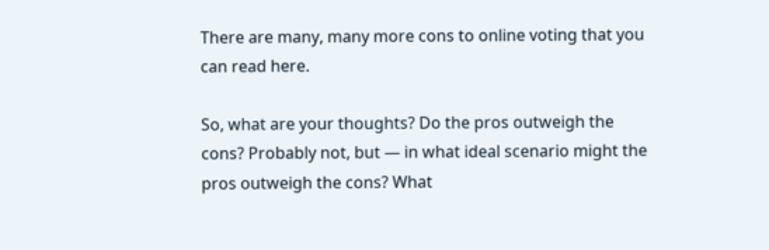There are many, many more cons to online voting that you can read here.

So, what are your thoughts? Do the pros outweigh the cons? Probably not, but — in what ideal scenario might the pros outweigh the cons? What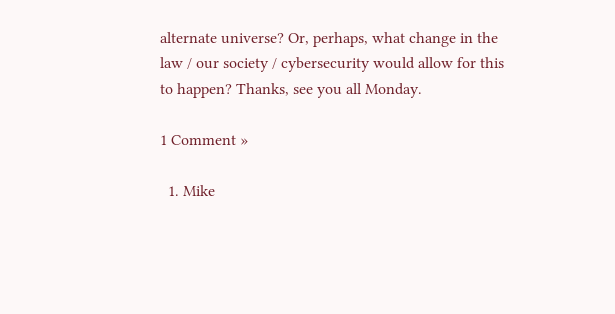alternate universe? Or, perhaps, what change in the law / our society / cybersecurity would allow for this to happen? Thanks, see you all Monday.

1 Comment »

  1. Mike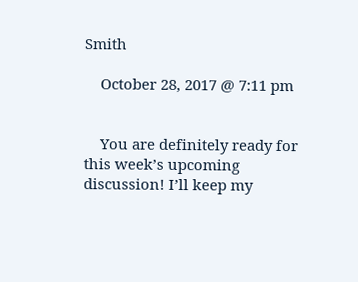Smith

    October 28, 2017 @ 7:11 pm


    You are definitely ready for this week’s upcoming discussion! I’ll keep my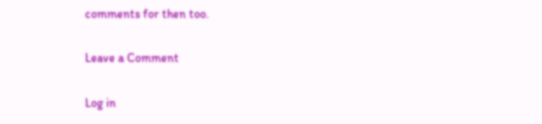comments for then too.

Leave a Comment

Log in